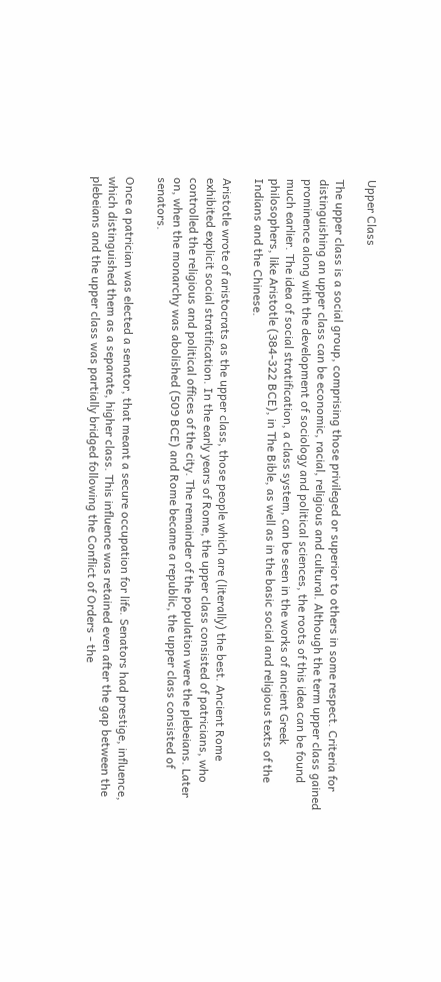Upper Class

The upper class is a social group, comprising those privileged or superior to others in some respect. Criteria for distinguishing an upper class can be economic, racial, religious and cultural. Although the term upper class gained prominence along with the development of sociology and political sciences, the roots of this idea can be found much earlier. The idea of social stratification, a class system, can be seen in the works of ancient Greek philosophers, like Aristotle (384-322 BCE), in The Bible, as well as in the basic social and religious texts of the Indians and the Chinese.

Aristotle wrote of aristocrats as the upper class, those people which are (literally) the best. Ancient Rome exhibited explicit social stratification. In the early years of Rome, the upper class consisted of patricians, who controlled the religious and political offices of the city. The remainder of the population were the plebeians. Later on, when the monarchy was abolished (509 BCE) and Rome became a republic, the upper class consisted of senators.

Once a patrician was elected a senator, that meant a secure occupation for life. Senators had prestige, influence, which distinguished them as a separate, higher class. This influence was retained even after the gap between the plebeians and the upper class was partially bridged following the Conflict of Orders - the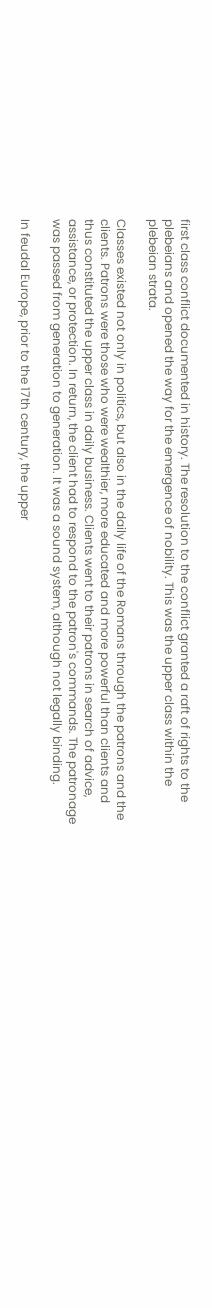first class conflict documented in history. The resolution to the conflict granted a raft of rights to the plebeians and opened the way for the emergence of nobility. This was the upper class within the plebeian strata.

Classes existed not only in politics, but also in the daily life of the Romans through the patrons and the clients. Patrons were those who were wealthier, more educated and more powerful than clients and thus constituted the upper class in daily business. Clients went to their patrons in search of advice, assistance, or protection. In return, the client had to respond to the patron's commands. The patronage was passed from generation to generation. It was a sound system, although not legally binding.

In feudal Europe, prior to the 17th century, the upper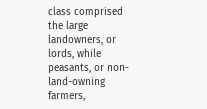class comprised the large landowners, or lords, while peasants, or non-land-owning farmers,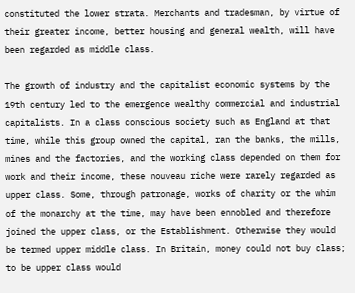constituted the lower strata. Merchants and tradesman, by virtue of their greater income, better housing and general wealth, will have been regarded as middle class.

The growth of industry and the capitalist economic systems by the 19th century led to the emergence wealthy commercial and industrial capitalists. In a class conscious society such as England at that time, while this group owned the capital, ran the banks, the mills, mines and the factories, and the working class depended on them for work and their income, these nouveau riche were rarely regarded as upper class. Some, through patronage, works of charity or the whim of the monarchy at the time, may have been ennobled and therefore joined the upper class, or the Establishment. Otherwise they would be termed upper middle class. In Britain, money could not buy class; to be upper class would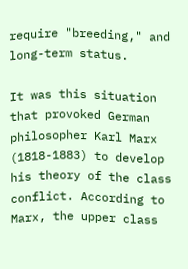require "breeding," and long-term status.

It was this situation that provoked German philosopher Karl Marx (1818-1883) to develop his theory of the class conflict. According to Marx, the upper class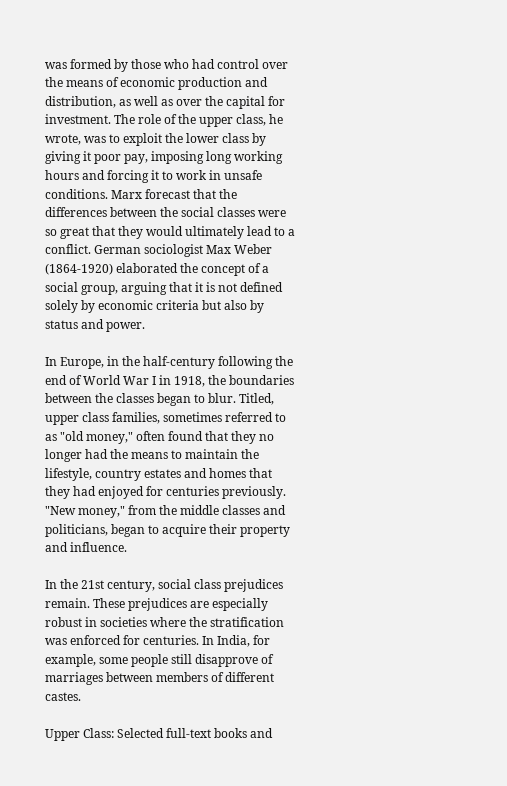was formed by those who had control over the means of economic production and distribution, as well as over the capital for investment. The role of the upper class, he wrote, was to exploit the lower class by giving it poor pay, imposing long working hours and forcing it to work in unsafe conditions. Marx forecast that the differences between the social classes were so great that they would ultimately lead to a conflict. German sociologist Max Weber (1864-1920) elaborated the concept of a social group, arguing that it is not defined solely by economic criteria but also by status and power.

In Europe, in the half-century following the end of World War I in 1918, the boundaries between the classes began to blur. Titled, upper class families, sometimes referred to as "old money," often found that they no longer had the means to maintain the lifestyle, country estates and homes that they had enjoyed for centuries previously. "New money," from the middle classes and politicians, began to acquire their property and influence.

In the 21st century, social class prejudices remain. These prejudices are especially robust in societies where the stratification was enforced for centuries. In India, for example, some people still disapprove of marriages between members of different castes.

Upper Class: Selected full-text books and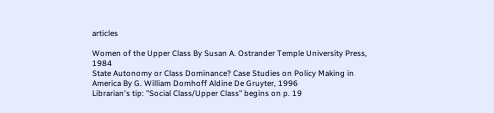articles

Women of the Upper Class By Susan A. Ostrander Temple University Press, 1984
State Autonomy or Class Dominance? Case Studies on Policy Making in America By G. William Domhoff Aldine De Gruyter, 1996
Librarian's tip: "Social Class/Upper Class" begins on p. 19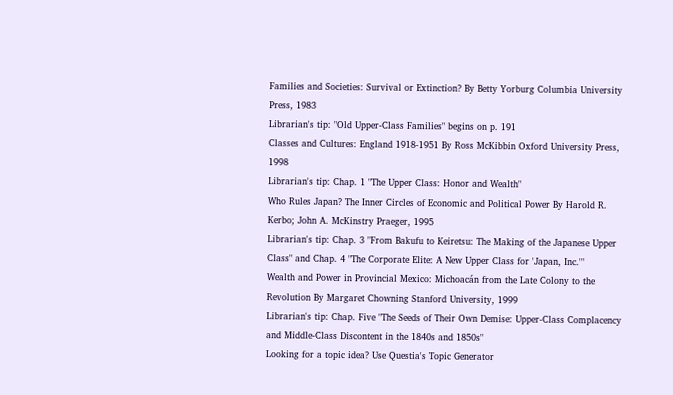Families and Societies: Survival or Extinction? By Betty Yorburg Columbia University Press, 1983
Librarian's tip: "Old Upper-Class Families" begins on p. 191
Classes and Cultures: England 1918-1951 By Ross McKibbin Oxford University Press, 1998
Librarian's tip: Chap. 1 "The Upper Class: Honor and Wealth"
Who Rules Japan? The Inner Circles of Economic and Political Power By Harold R. Kerbo; John A. McKinstry Praeger, 1995
Librarian's tip: Chap. 3 "From Bakufu to Keiretsu: The Making of the Japanese Upper Class" and Chap. 4 "The Corporate Elite: A New Upper Class for 'Japan, Inc.'"
Wealth and Power in Provincial Mexico: Michoacán from the Late Colony to the Revolution By Margaret Chowning Stanford University, 1999
Librarian's tip: Chap. Five "The Seeds of Their Own Demise: Upper-Class Complacency and Middle-Class Discontent in the 1840s and 1850s"
Looking for a topic idea? Use Questia's Topic Generator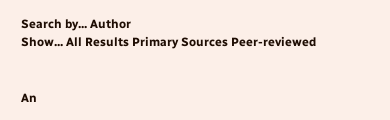Search by... Author
Show... All Results Primary Sources Peer-reviewed


An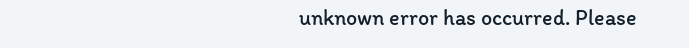unknown error has occurred. Please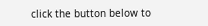click the button below to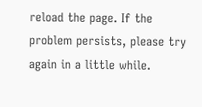reload the page. If the problem persists, please try again in a little while.